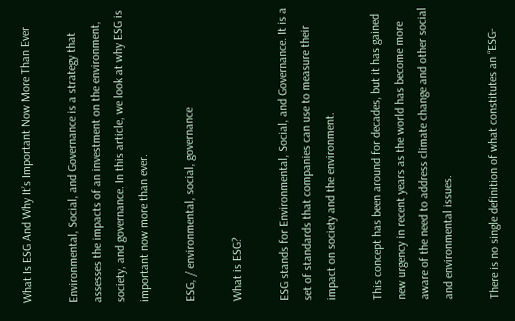What Is ESG And Why It’s Important Now More Than Ever

Environmental, Social, and Governance is a strategy that assesses the impacts of an investment on the environment, society, and governance. In this article, we look at why ESG is important now more than ever.

ESG, / environmental, social, governance

What is ESG?

ESG stands for Environmental, Social, and Governance. It is a set of standards that companies can use to measure their impact on society and the environment.

This concept has been around for decades, but it has gained new urgency in recent years as the world has become more aware of the need to address climate change and other social and environmental issues.

There is no single definition of what constitutes an “ESG-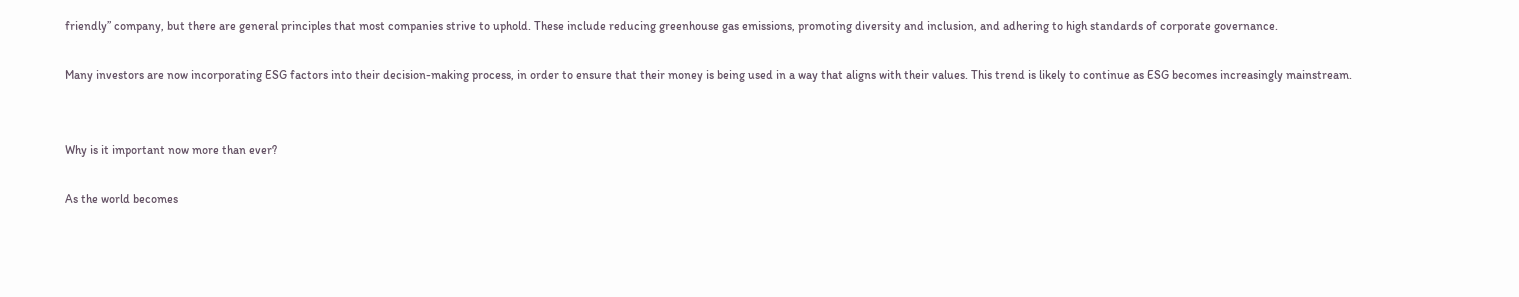friendly” company, but there are general principles that most companies strive to uphold. These include reducing greenhouse gas emissions, promoting diversity and inclusion, and adhering to high standards of corporate governance.

Many investors are now incorporating ESG factors into their decision-making process, in order to ensure that their money is being used in a way that aligns with their values. This trend is likely to continue as ESG becomes increasingly mainstream.


Why is it important now more than ever?

As the world becomes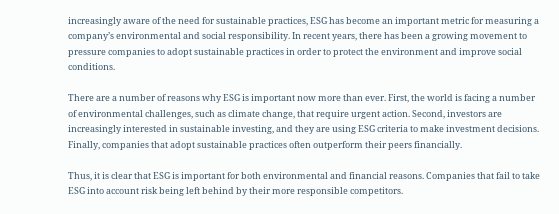increasingly aware of the need for sustainable practices, ESG has become an important metric for measuring a company’s environmental and social responsibility. In recent years, there has been a growing movement to pressure companies to adopt sustainable practices in order to protect the environment and improve social conditions.

There are a number of reasons why ESG is important now more than ever. First, the world is facing a number of environmental challenges, such as climate change, that require urgent action. Second, investors are increasingly interested in sustainable investing, and they are using ESG criteria to make investment decisions. Finally, companies that adopt sustainable practices often outperform their peers financially.

Thus, it is clear that ESG is important for both environmental and financial reasons. Companies that fail to take ESG into account risk being left behind by their more responsible competitors.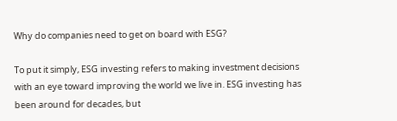Why do companies need to get on board with ESG?

To put it simply, ESG investing refers to making investment decisions with an eye toward improving the world we live in. ESG investing has been around for decades, but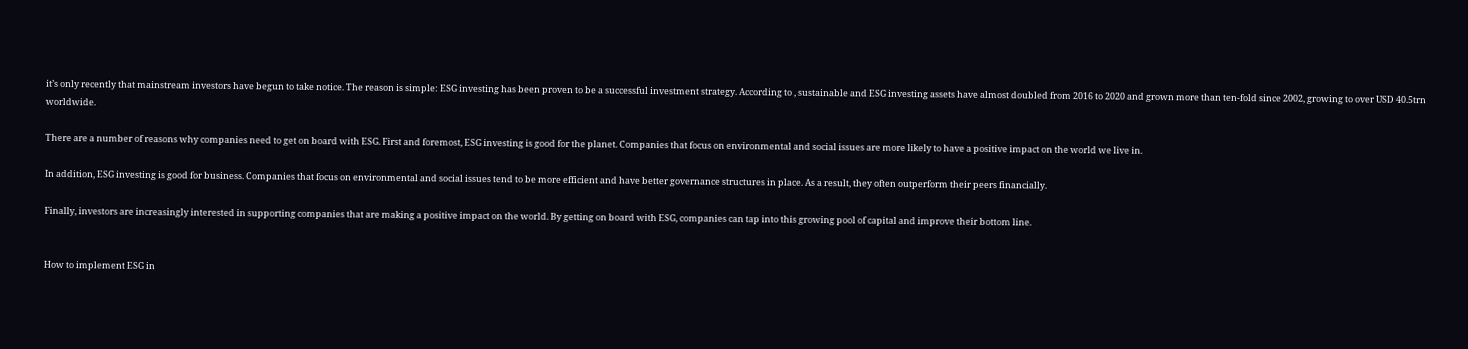it’s only recently that mainstream investors have begun to take notice. The reason is simple: ESG investing has been proven to be a successful investment strategy. According to , sustainable and ESG investing assets have almost doubled from 2016 to 2020 and grown more than ten-fold since 2002, growing to over USD 40.5trn worldwide.

There are a number of reasons why companies need to get on board with ESG. First and foremost, ESG investing is good for the planet. Companies that focus on environmental and social issues are more likely to have a positive impact on the world we live in.

In addition, ESG investing is good for business. Companies that focus on environmental and social issues tend to be more efficient and have better governance structures in place. As a result, they often outperform their peers financially.

Finally, investors are increasingly interested in supporting companies that are making a positive impact on the world. By getting on board with ESG, companies can tap into this growing pool of capital and improve their bottom line.


How to implement ESG in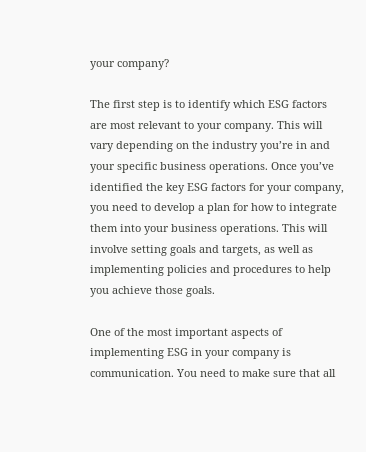your company?

The first step is to identify which ESG factors are most relevant to your company. This will vary depending on the industry you’re in and your specific business operations. Once you’ve identified the key ESG factors for your company, you need to develop a plan for how to integrate them into your business operations. This will involve setting goals and targets, as well as implementing policies and procedures to help you achieve those goals.

One of the most important aspects of implementing ESG in your company is communication. You need to make sure that all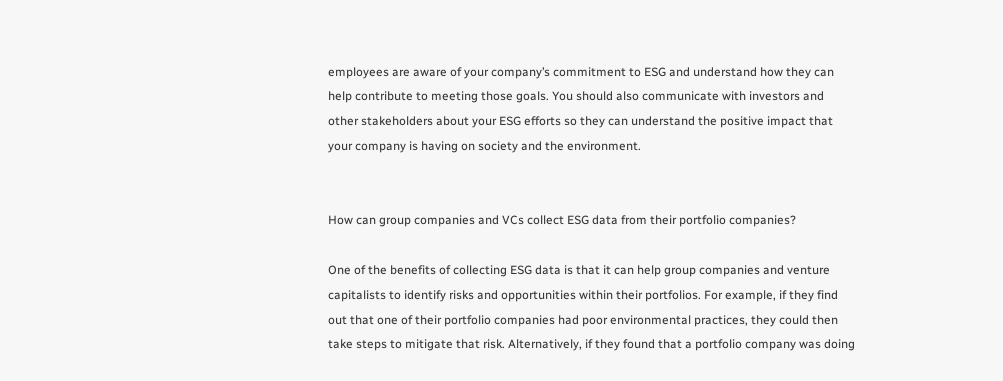employees are aware of your company’s commitment to ESG and understand how they can help contribute to meeting those goals. You should also communicate with investors and other stakeholders about your ESG efforts so they can understand the positive impact that your company is having on society and the environment.


How can group companies and VCs collect ESG data from their portfolio companies?

One of the benefits of collecting ESG data is that it can help group companies and venture capitalists to identify risks and opportunities within their portfolios. For example, if they find out that one of their portfolio companies had poor environmental practices, they could then take steps to mitigate that risk. Alternatively, if they found that a portfolio company was doing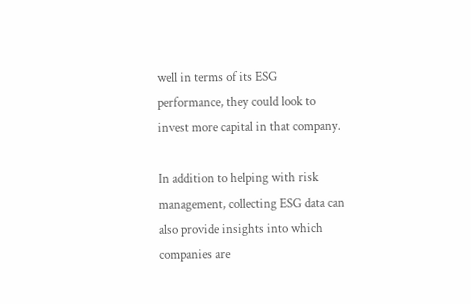well in terms of its ESG performance, they could look to invest more capital in that company.

In addition to helping with risk management, collecting ESG data can also provide insights into which companies are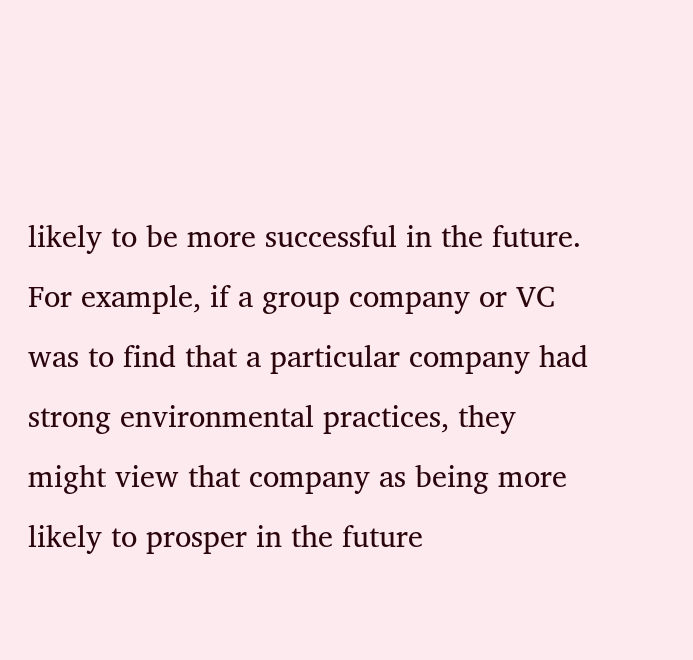likely to be more successful in the future. For example, if a group company or VC was to find that a particular company had strong environmental practices, they might view that company as being more likely to prosper in the future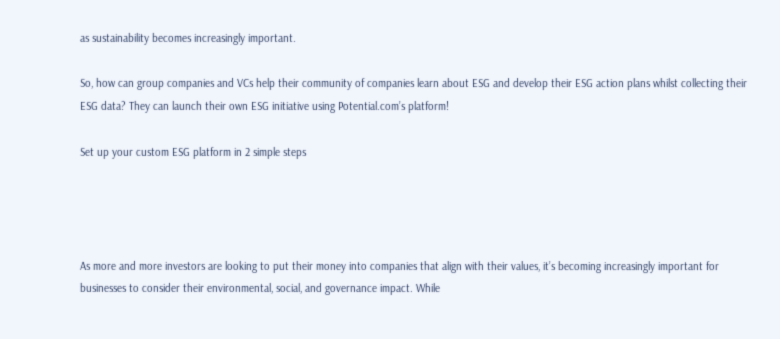as sustainability becomes increasingly important.

So, how can group companies and VCs help their community of companies learn about ESG and develop their ESG action plans whilst collecting their ESG data? They can launch their own ESG initiative using Potential.com’s platform!

Set up your custom ESG platform in 2 simple steps




As more and more investors are looking to put their money into companies that align with their values, it’s becoming increasingly important for businesses to consider their environmental, social, and governance impact. While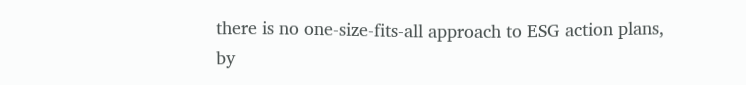there is no one-size-fits-all approach to ESG action plans, by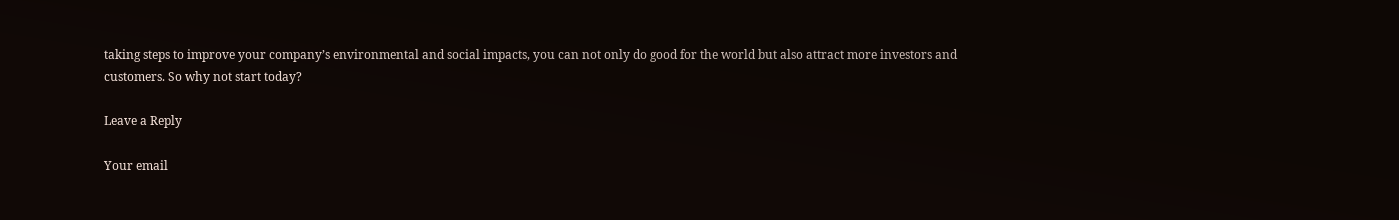taking steps to improve your company’s environmental and social impacts, you can not only do good for the world but also attract more investors and customers. So why not start today?

Leave a Reply

Your email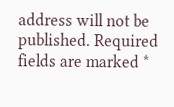address will not be published. Required fields are marked *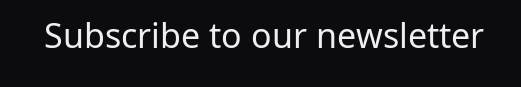Subscribe to our newsletter